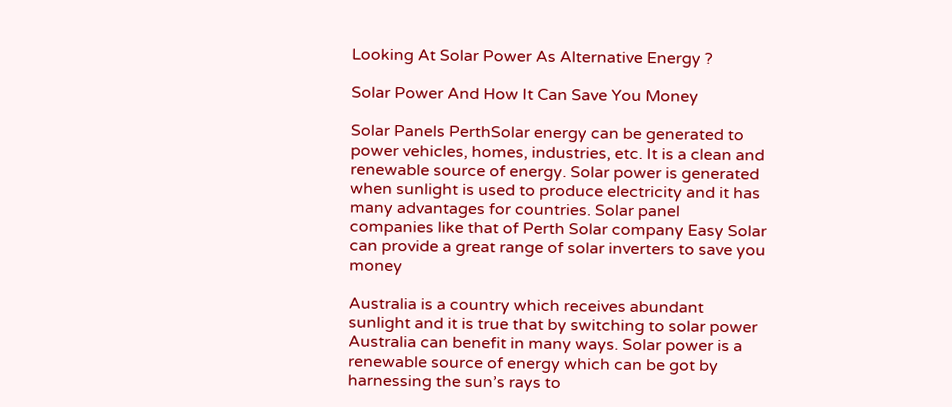Looking At Solar Power As Alternative Energy ?

Solar Power And How It Can Save You Money

Solar Panels PerthSolar energy can be generated to power vehicles, homes, industries, etc. It is a clean and renewable source of energy. Solar power is generated when sunlight is used to produce electricity and it has many advantages for countries. Solar panel companies like that of Perth Solar company Easy Solar can provide a great range of solar inverters to save you money

Australia is a country which receives abundant sunlight and it is true that by switching to solar power Australia can benefit in many ways. Solar power is a renewable source of energy which can be got by harnessing the sun’s rays to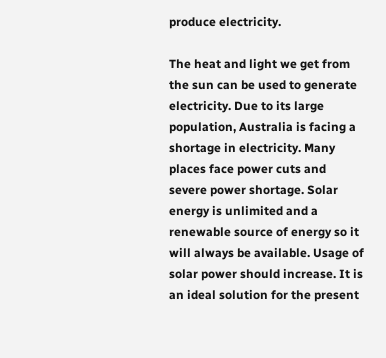produce electricity.

The heat and light we get from the sun can be used to generate electricity. Due to its large population, Australia is facing a shortage in electricity. Many places face power cuts and severe power shortage. Solar energy is unlimited and a renewable source of energy so it will always be available. Usage of solar power should increase. It is an ideal solution for the present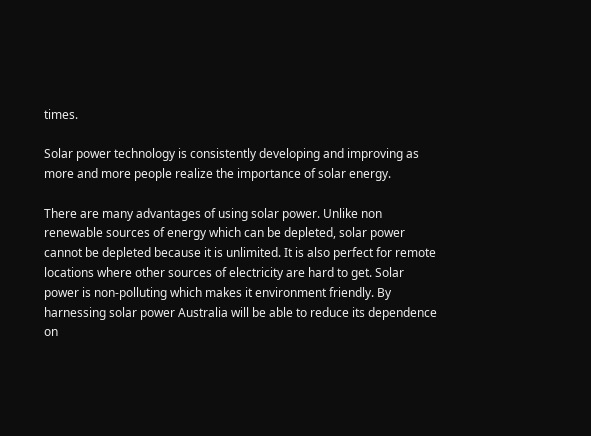times.

Solar power technology is consistently developing and improving as more and more people realize the importance of solar energy.

There are many advantages of using solar power. Unlike non renewable sources of energy which can be depleted, solar power cannot be depleted because it is unlimited. It is also perfect for remote locations where other sources of electricity are hard to get. Solar power is non-polluting which makes it environment friendly. By harnessing solar power Australia will be able to reduce its dependence on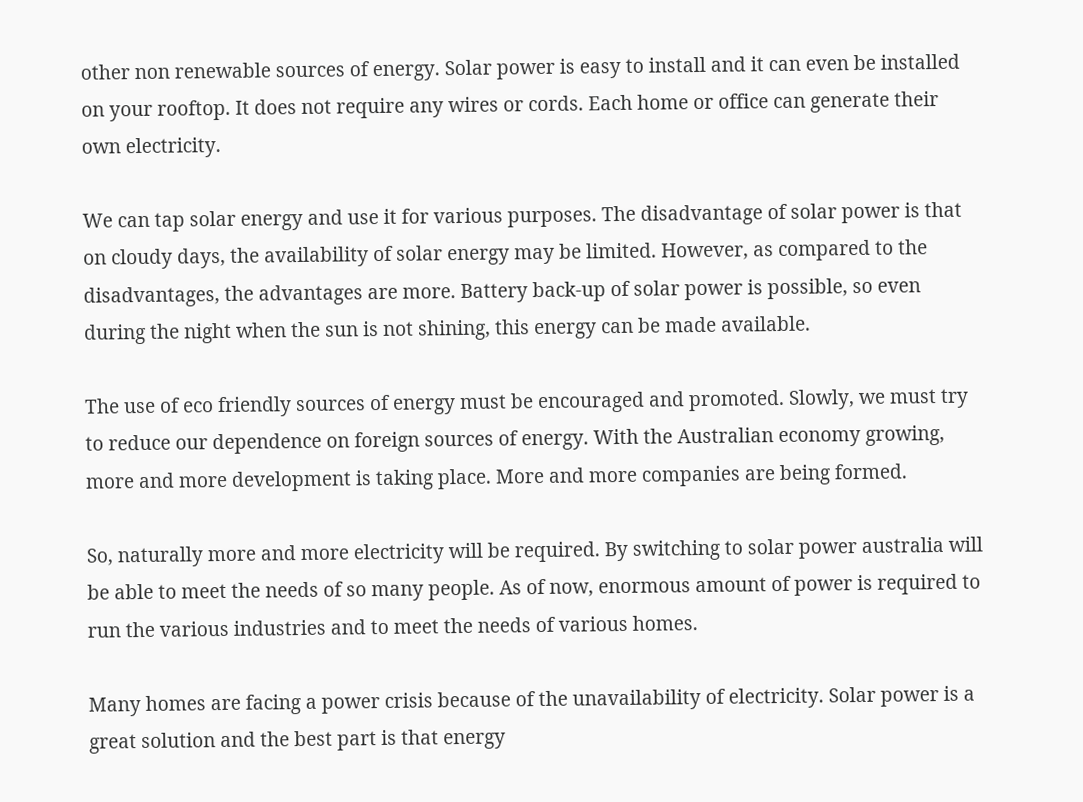other non renewable sources of energy. Solar power is easy to install and it can even be installed on your rooftop. It does not require any wires or cords. Each home or office can generate their own electricity.

We can tap solar energy and use it for various purposes. The disadvantage of solar power is that on cloudy days, the availability of solar energy may be limited. However, as compared to the disadvantages, the advantages are more. Battery back-up of solar power is possible, so even during the night when the sun is not shining, this energy can be made available.

The use of eco friendly sources of energy must be encouraged and promoted. Slowly, we must try to reduce our dependence on foreign sources of energy. With the Australian economy growing, more and more development is taking place. More and more companies are being formed.

So, naturally more and more electricity will be required. By switching to solar power australia will be able to meet the needs of so many people. As of now, enormous amount of power is required to run the various industries and to meet the needs of various homes.

Many homes are facing a power crisis because of the unavailability of electricity. Solar power is a great solution and the best part is that energy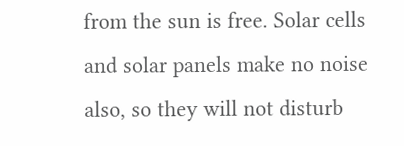from the sun is free. Solar cells and solar panels make no noise also, so they will not disturb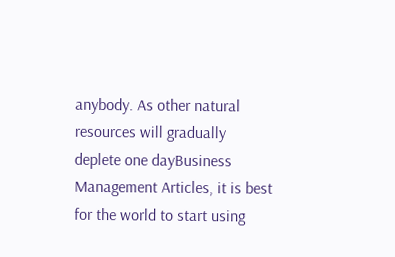anybody. As other natural resources will gradually deplete one dayBusiness Management Articles, it is best for the world to start using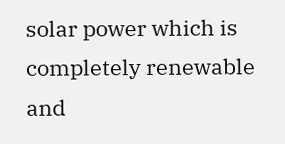solar power which is completely renewable and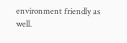environment friendly as well.